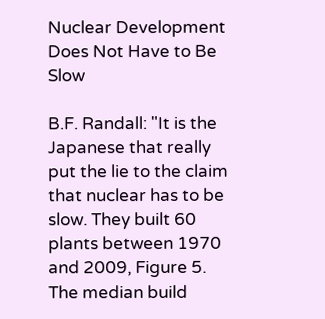Nuclear Development Does Not Have to Be Slow

B.F. Randall: "It is the Japanese that really put the lie to the claim that nuclear has to be slow. They built 60 plants between 1970 and 2009, Figure 5. The median build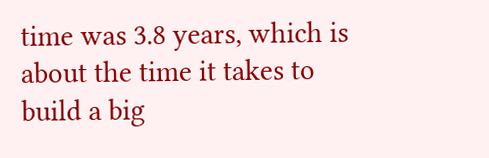time was 3.8 years, which is about the time it takes to build a big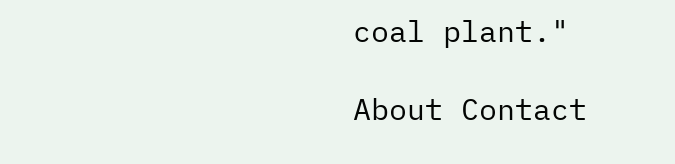coal plant."

About Contact